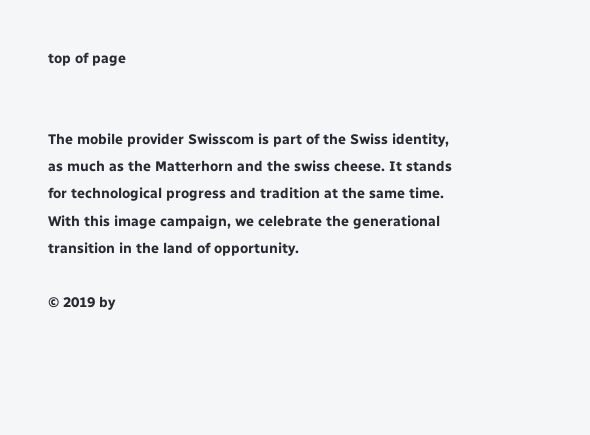top of page


The mobile provider Swisscom is part of the Swiss identity, as much as the Matterhorn and the swiss cheese. It stands for technological progress and tradition at the same time. With this image campaign, we celebrate the generational transition in the land of opportunity.

© 2019 by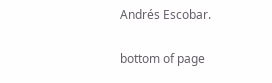Andrés Escobar.

bottom of page